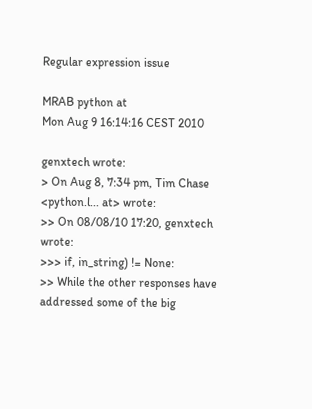Regular expression issue

MRAB python at
Mon Aug 9 16:14:16 CEST 2010

genxtech wrote:
> On Aug 8, 7:34 pm, Tim Chase <python.l... at> wrote:
>> On 08/08/10 17:20, genxtech wrote:
>>> if, in_string) != None:
>> While the other responses have addressed some of the big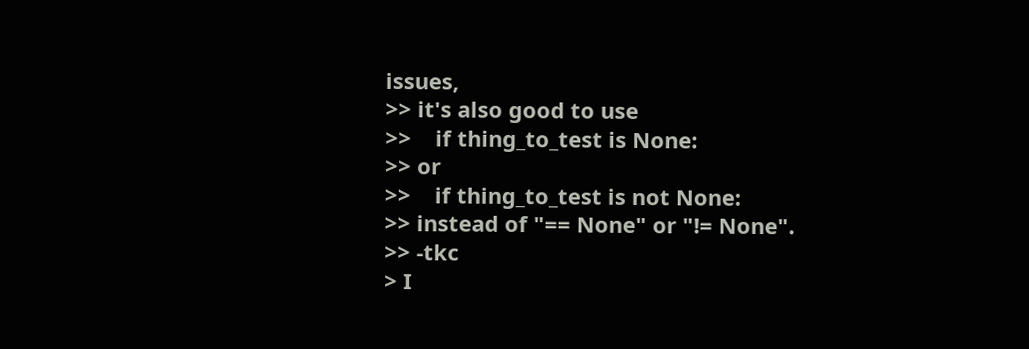issues,
>> it's also good to use
>>    if thing_to_test is None:
>> or
>>    if thing_to_test is not None:
>> instead of "== None" or "!= None".
>> -tkc
> I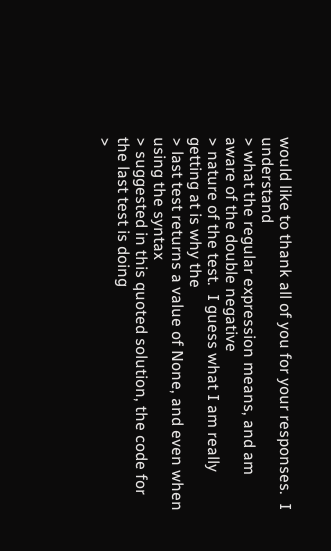would like to thank all of you for your responses.  I understand
> what the regular expression means, and am aware of the double negative
> nature of the test.  I guess what I am really getting at is why the
> last test returns a value of None, and even when using the syntax
> suggested in this quoted solution, the code for the last test is doing
>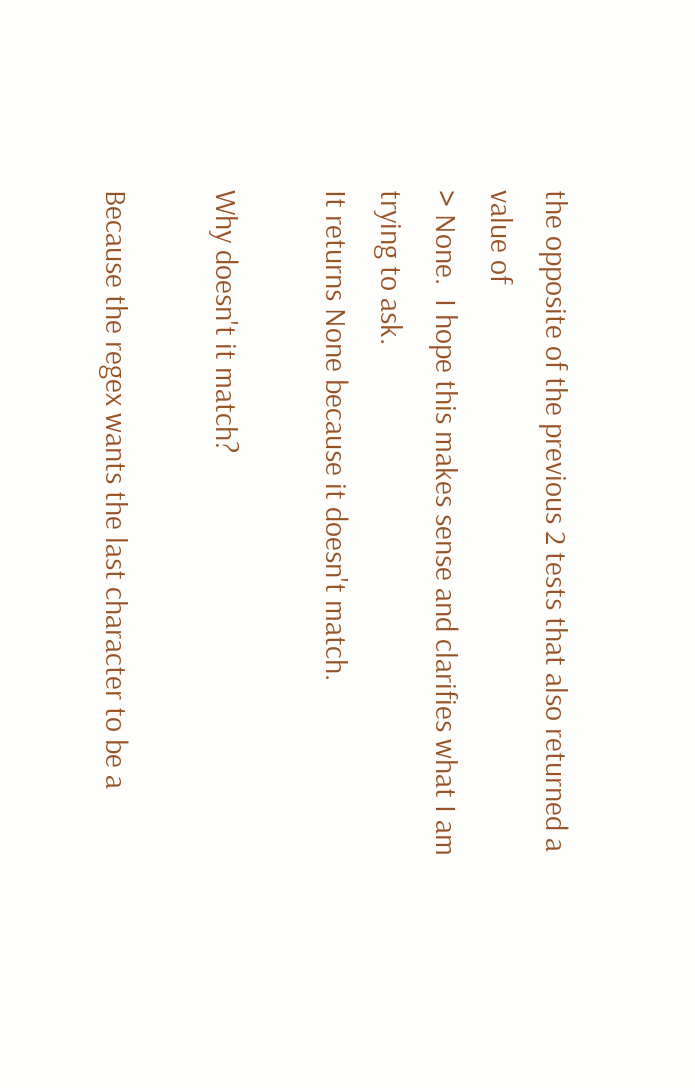the opposite of the previous 2 tests that also returned a value of
> None.  I hope this makes sense and clarifies what I am trying to ask.
It returns None because it doesn't match.

Why doesn't it match?

Because the regex wants the last character to be a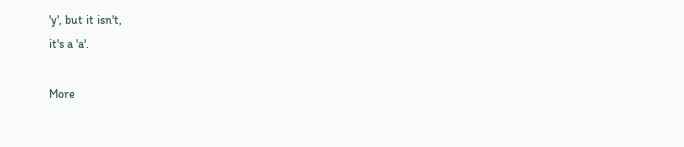'y', but it isn't,
it's a 'a'.

More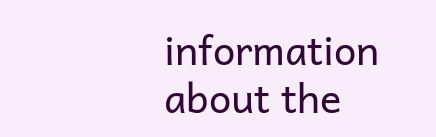information about the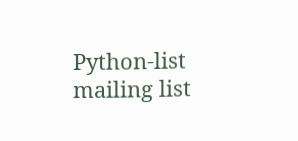Python-list mailing list